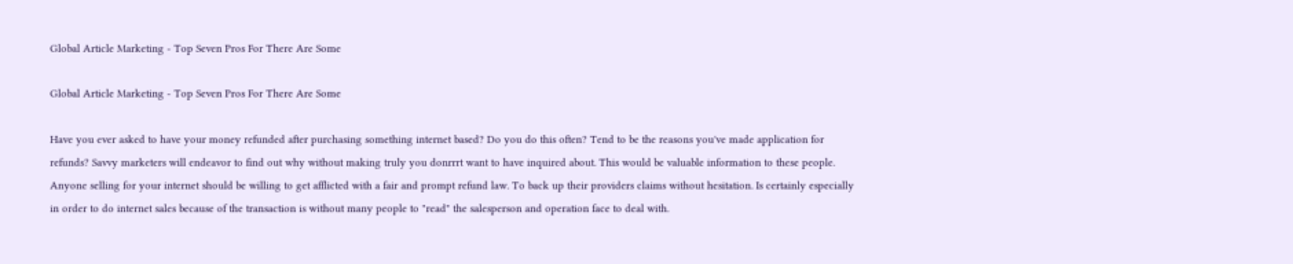Global Article Marketing - Top Seven Pros For There Are Some

Global Article Marketing - Top Seven Pros For There Are Some

Have you ever asked to have your money refunded after purchasing something internet based? Do you do this often? Tend to be the reasons you've made application for refunds? Savvy marketers will endeavor to find out why without making truly you donrrrt want to have inquired about. This would be valuable information to these people. Anyone selling for your internet should be willing to get afflicted with a fair and prompt refund law. To back up their providers claims without hesitation. Is certainly especially in order to do internet sales because of the transaction is without many people to "read" the salesperson and operation face to deal with.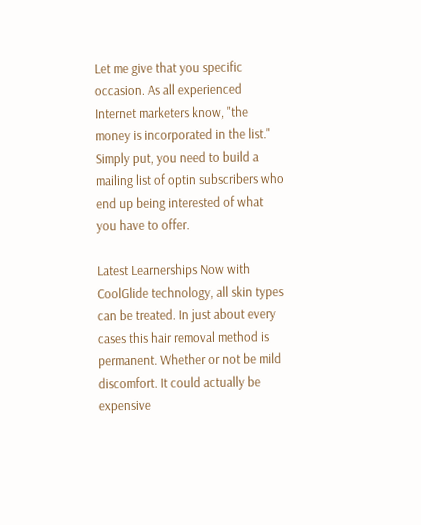Let me give that you specific occasion. As all experienced Internet marketers know, "the money is incorporated in the list." Simply put, you need to build a mailing list of optin subscribers who end up being interested of what you have to offer.

Latest Learnerships Now with CoolGlide technology, all skin types can be treated. In just about every cases this hair removal method is permanent. Whether or not be mild discomfort. It could actually be expensive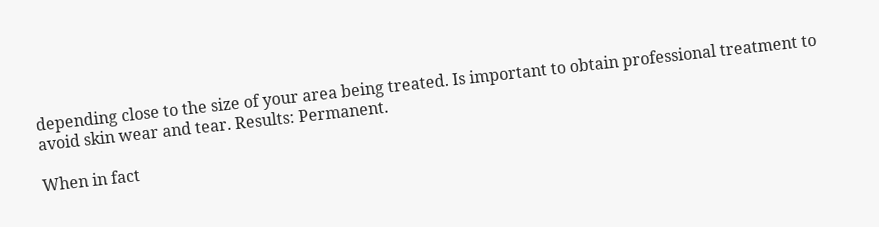depending close to the size of your area being treated. Is important to obtain professional treatment to avoid skin wear and tear. Results: Permanent.

When in fact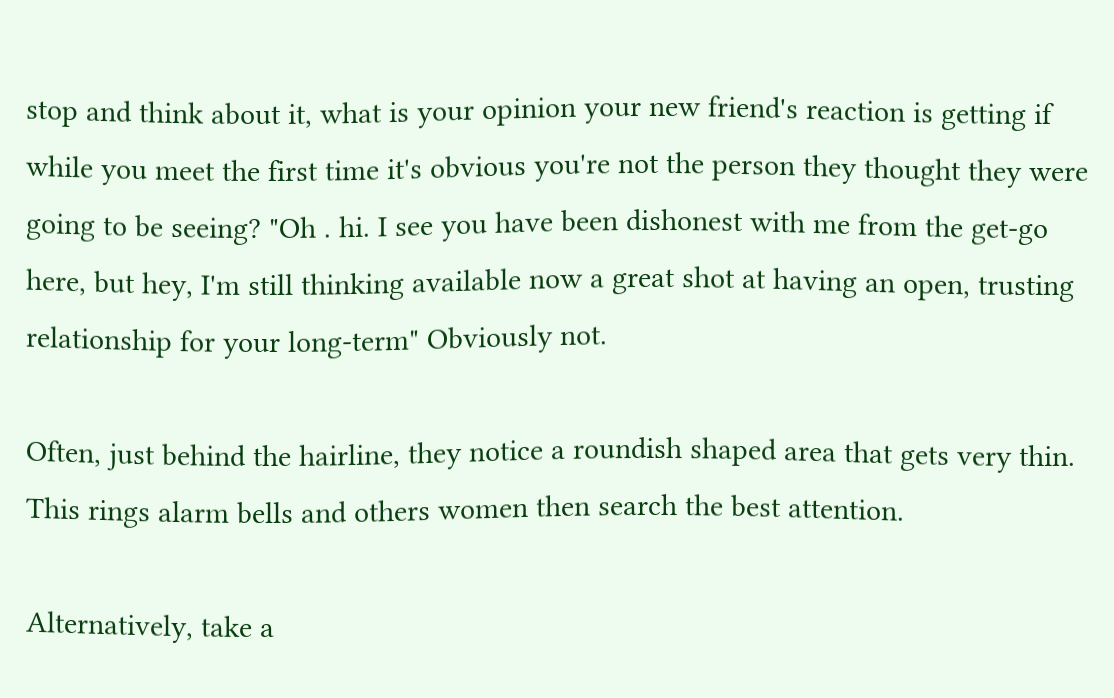stop and think about it, what is your opinion your new friend's reaction is getting if while you meet the first time it's obvious you're not the person they thought they were going to be seeing? "Oh . hi. I see you have been dishonest with me from the get-go here, but hey, I'm still thinking available now a great shot at having an open, trusting relationship for your long-term" Obviously not.

Often, just behind the hairline, they notice a roundish shaped area that gets very thin. This rings alarm bells and others women then search the best attention.

Alternatively, take a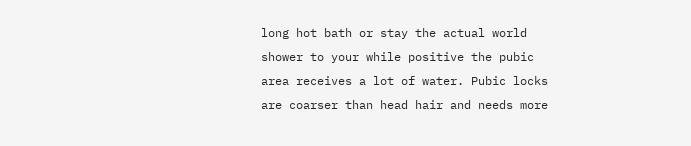long hot bath or stay the actual world shower to your while positive the pubic area receives a lot of water. Pubic locks are coarser than head hair and needs more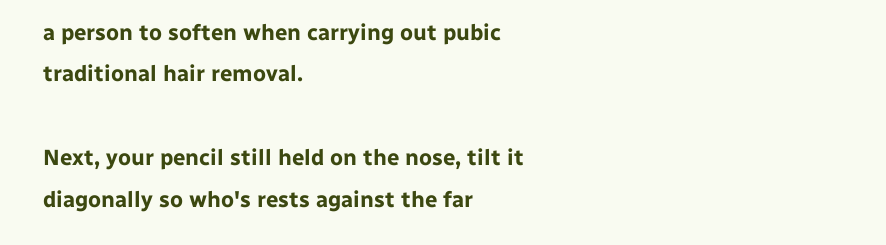a person to soften when carrying out pubic traditional hair removal.

Next, your pencil still held on the nose, tilt it diagonally so who's rests against the far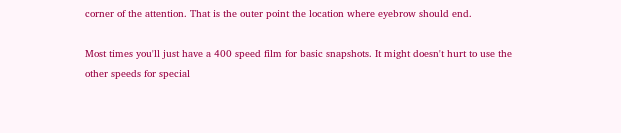corner of the attention. That is the outer point the location where eyebrow should end.

Most times you'll just have a 400 speed film for basic snapshots. It might doesn't hurt to use the other speeds for special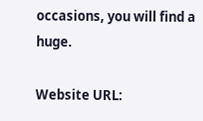occasions, you will find a huge.

Website URL: